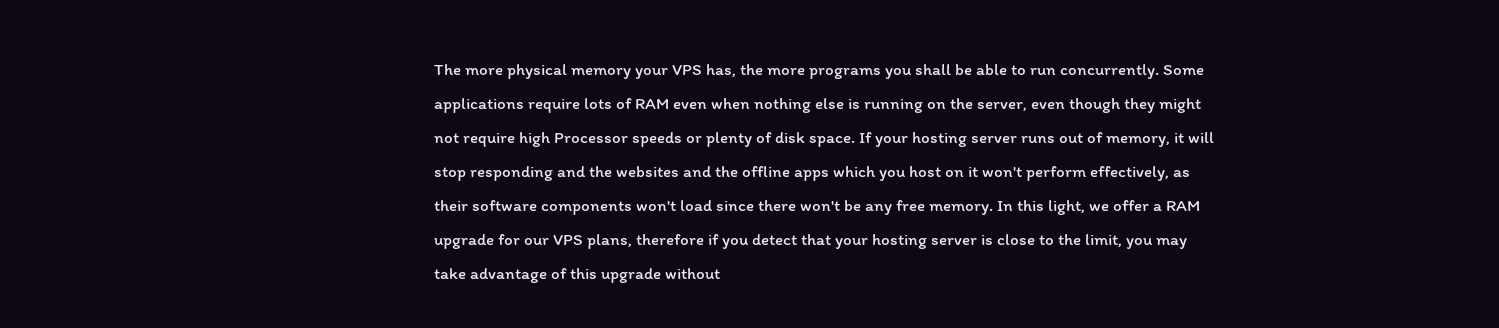The more physical memory your VPS has, the more programs you shall be able to run concurrently. Some applications require lots of RAM even when nothing else is running on the server, even though they might not require high Processor speeds or plenty of disk space. If your hosting server runs out of memory, it will stop responding and the websites and the offline apps which you host on it won't perform effectively, as their software components won't load since there won't be any free memory. In this light, we offer a RAM upgrade for our VPS plans, therefore if you detect that your hosting server is close to the limit, you may take advantage of this upgrade without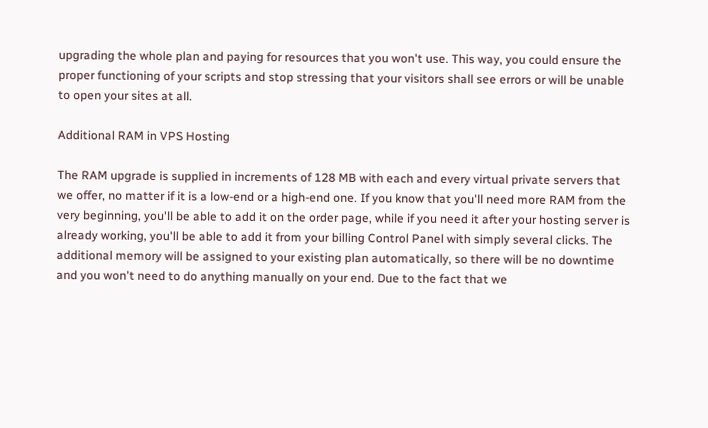upgrading the whole plan and paying for resources that you won't use. This way, you could ensure the proper functioning of your scripts and stop stressing that your visitors shall see errors or will be unable to open your sites at all.

Additional RAM in VPS Hosting

The RAM upgrade is supplied in increments of 128 MB with each and every virtual private servers that we offer, no matter if it is a low-end or a high-end one. If you know that you'll need more RAM from the very beginning, you'll be able to add it on the order page, while if you need it after your hosting server is already working, you'll be able to add it from your billing Control Panel with simply several clicks. The additional memory will be assigned to your existing plan automatically, so there will be no downtime and you won't need to do anything manually on your end. Due to the fact that we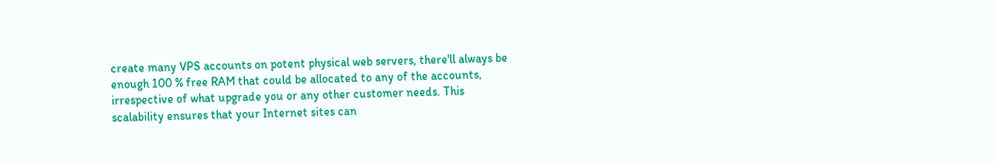create many VPS accounts on potent physical web servers, there'll always be enough 100 % free RAM that could be allocated to any of the accounts, irrespective of what upgrade you or any other customer needs. This scalability ensures that your Internet sites can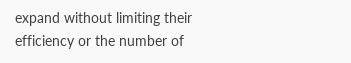expand without limiting their efficiency or the number of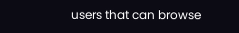users that can browse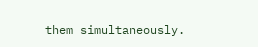them simultaneously.